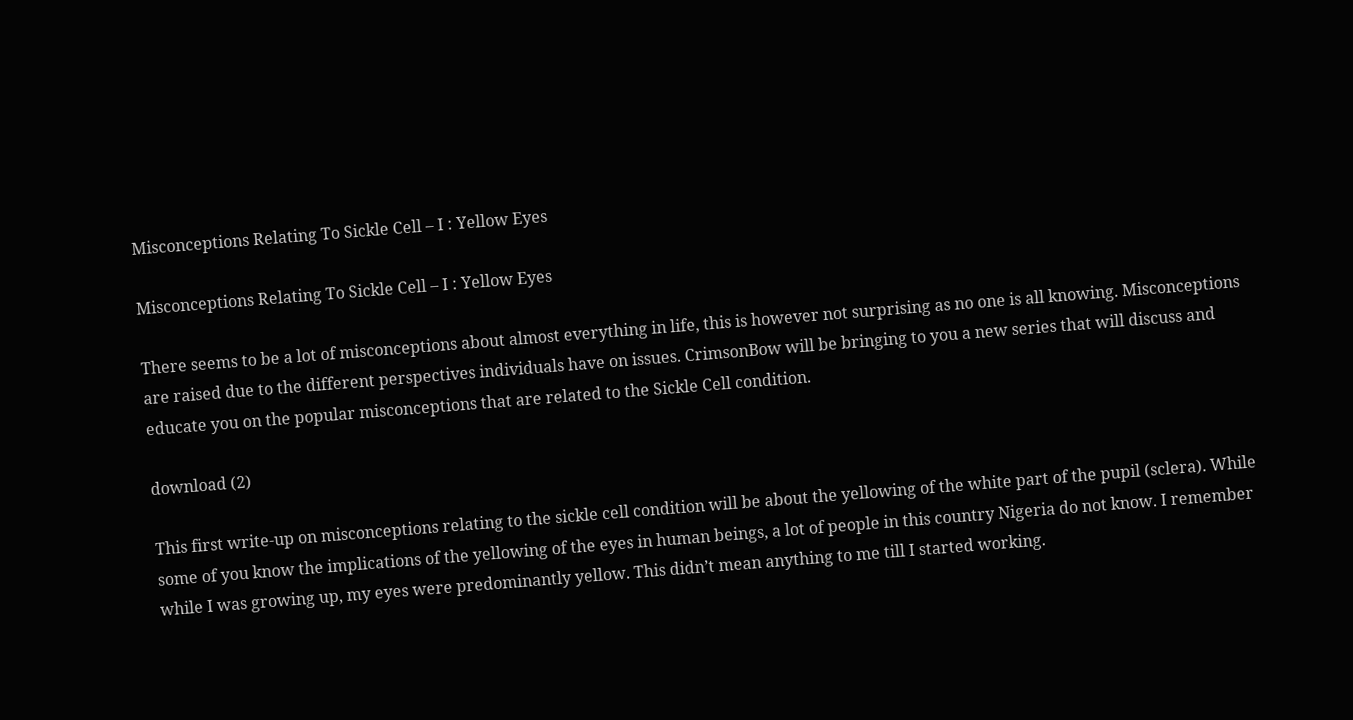Misconceptions Relating To Sickle Cell – I : Yellow Eyes

Misconceptions Relating To Sickle Cell – I : Yellow Eyes

There seems to be a lot of misconceptions about almost everything in life, this is however not surprising as no one is all knowing. Misconceptions are raised due to the different perspectives individuals have on issues. CrimsonBow will be bringing to you a new series that will discuss and educate you on the popular misconceptions that are related to the Sickle Cell condition.

download (2)

This first write-up on misconceptions relating to the sickle cell condition will be about the yellowing of the white part of the pupil (sclera). While some of you know the implications of the yellowing of the eyes in human beings, a lot of people in this country Nigeria do not know. I remember while I was growing up, my eyes were predominantly yellow. This didn’t mean anything to me till I started working.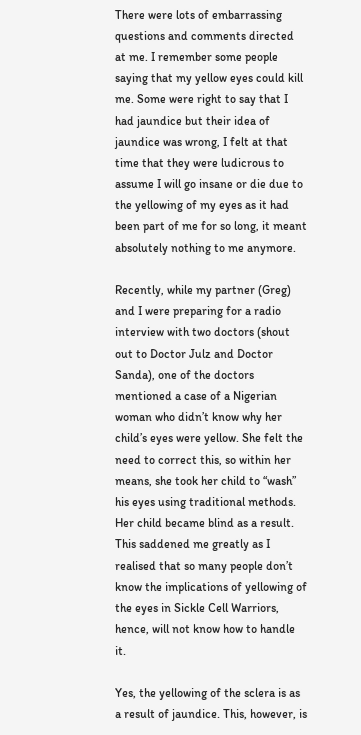There were lots of embarrassing questions and comments directed at me. I remember some people saying that my yellow eyes could kill me. Some were right to say that I had jaundice but their idea of jaundice was wrong, I felt at that time that they were ludicrous to assume I will go insane or die due to the yellowing of my eyes as it had been part of me for so long, it meant absolutely nothing to me anymore.

Recently, while my partner (Greg) and I were preparing for a radio interview with two doctors (shout out to Doctor Julz and Doctor Sanda), one of the doctors mentioned a case of a Nigerian woman who didn’t know why her child’s eyes were yellow. She felt the need to correct this, so within her means, she took her child to “wash” his eyes using traditional methods. Her child became blind as a result. This saddened me greatly as I realised that so many people don’t know the implications of yellowing of the eyes in Sickle Cell Warriors, hence, will not know how to handle it.

Yes, the yellowing of the sclera is as a result of jaundice. This, however, is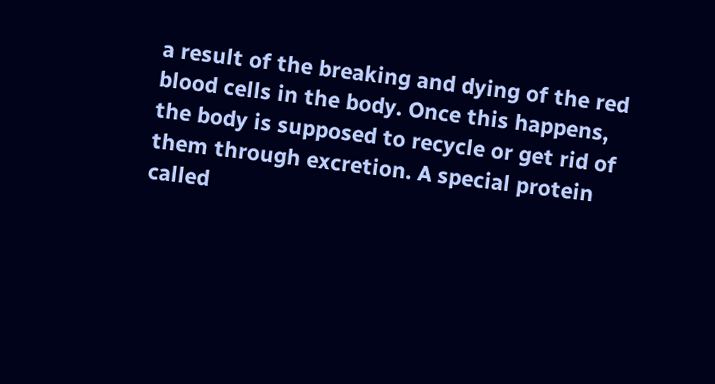a result of the breaking and dying of the red blood cells in the body. Once this happens, the body is supposed to recycle or get rid of them through excretion. A special protein called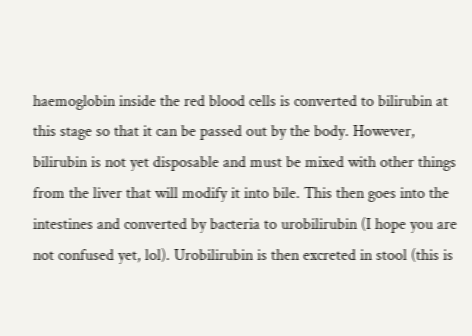haemoglobin inside the red blood cells is converted to bilirubin at this stage so that it can be passed out by the body. However, bilirubin is not yet disposable and must be mixed with other things from the liver that will modify it into bile. This then goes into the intestines and converted by bacteria to urobilirubin (I hope you are not confused yet, lol). Urobilirubin is then excreted in stool (this is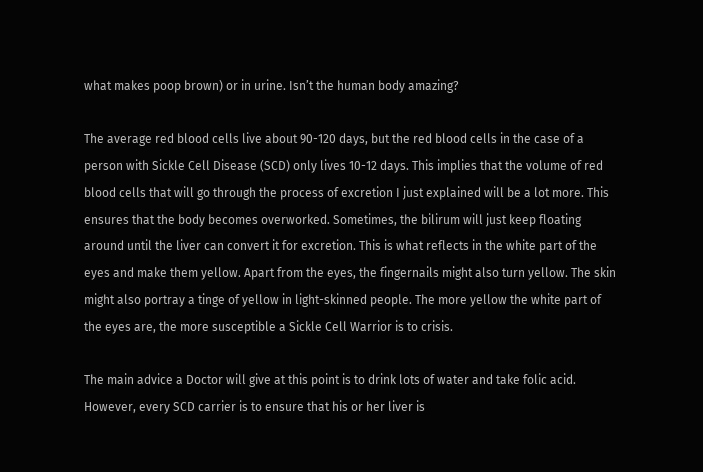what makes poop brown) or in urine. Isn’t the human body amazing?

The average red blood cells live about 90-120 days, but the red blood cells in the case of a person with Sickle Cell Disease (SCD) only lives 10-12 days. This implies that the volume of red blood cells that will go through the process of excretion I just explained will be a lot more. This ensures that the body becomes overworked. Sometimes, the bilirum will just keep floating around until the liver can convert it for excretion. This is what reflects in the white part of the eyes and make them yellow. Apart from the eyes, the fingernails might also turn yellow. The skin might also portray a tinge of yellow in light-skinned people. The more yellow the white part of the eyes are, the more susceptible a Sickle Cell Warrior is to crisis.

The main advice a Doctor will give at this point is to drink lots of water and take folic acid. However, every SCD carrier is to ensure that his or her liver is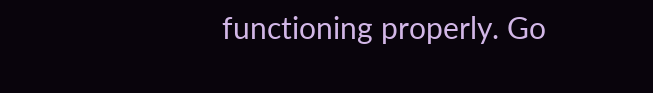functioning properly. Go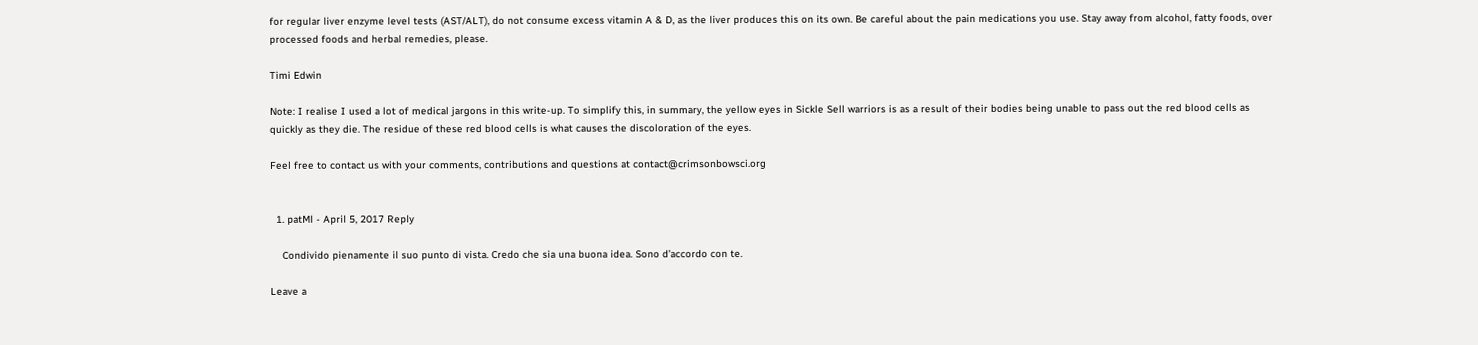for regular liver enzyme level tests (AST/ALT), do not consume excess vitamin A & D, as the liver produces this on its own. Be careful about the pain medications you use. Stay away from alcohol, fatty foods, over processed foods and herbal remedies, please.

Timi Edwin

Note: I realise I used a lot of medical jargons in this write-up. To simplify this, in summary, the yellow eyes in Sickle Sell warriors is as a result of their bodies being unable to pass out the red blood cells as quickly as they die. The residue of these red blood cells is what causes the discoloration of the eyes.

Feel free to contact us with your comments, contributions and questions at contact@crimsonbowsci.org


  1. patMl - April 5, 2017 Reply

    Condivido pienamente il suo punto di vista. Credo che sia una buona idea. Sono d’accordo con te.

Leave a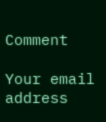Comment

Your email address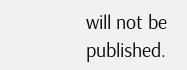will not be published.